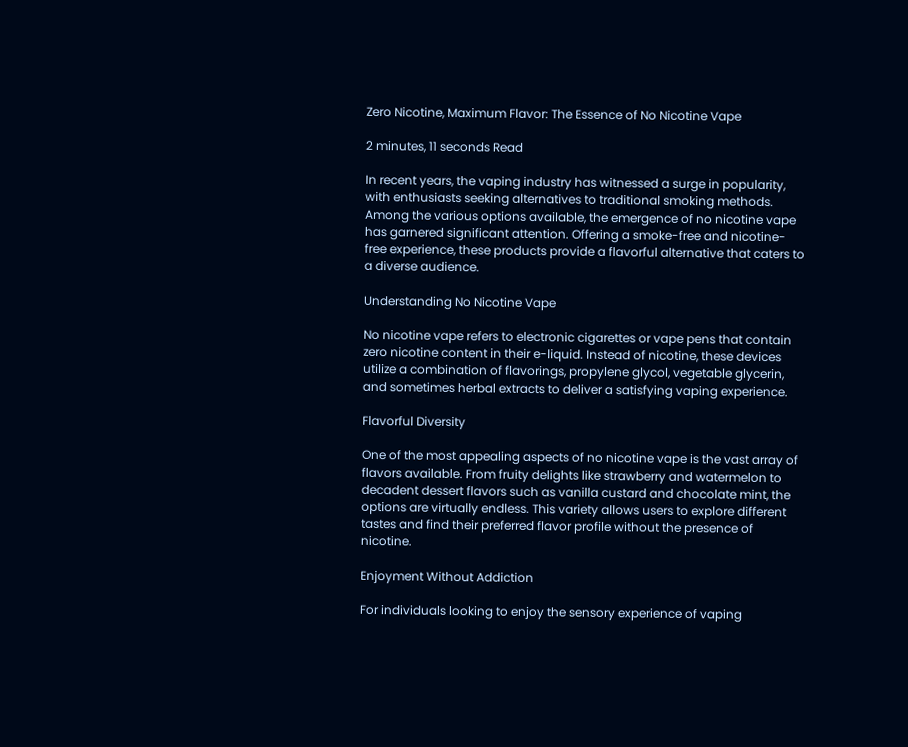Zero Nicotine, Maximum Flavor: The Essence of No Nicotine Vape

2 minutes, 11 seconds Read

In recent years, the vaping industry has witnessed a surge in popularity, with enthusiasts seeking alternatives to traditional smoking methods. Among the various options available, the emergence of no nicotine vape has garnered significant attention. Offering a smoke-free and nicotine-free experience, these products provide a flavorful alternative that caters to a diverse audience.

Understanding No Nicotine Vape

No nicotine vape refers to electronic cigarettes or vape pens that contain zero nicotine content in their e-liquid. Instead of nicotine, these devices utilize a combination of flavorings, propylene glycol, vegetable glycerin, and sometimes herbal extracts to deliver a satisfying vaping experience.

Flavorful Diversity

One of the most appealing aspects of no nicotine vape is the vast array of flavors available. From fruity delights like strawberry and watermelon to decadent dessert flavors such as vanilla custard and chocolate mint, the options are virtually endless. This variety allows users to explore different tastes and find their preferred flavor profile without the presence of nicotine.

Enjoyment Without Addiction

For individuals looking to enjoy the sensory experience of vaping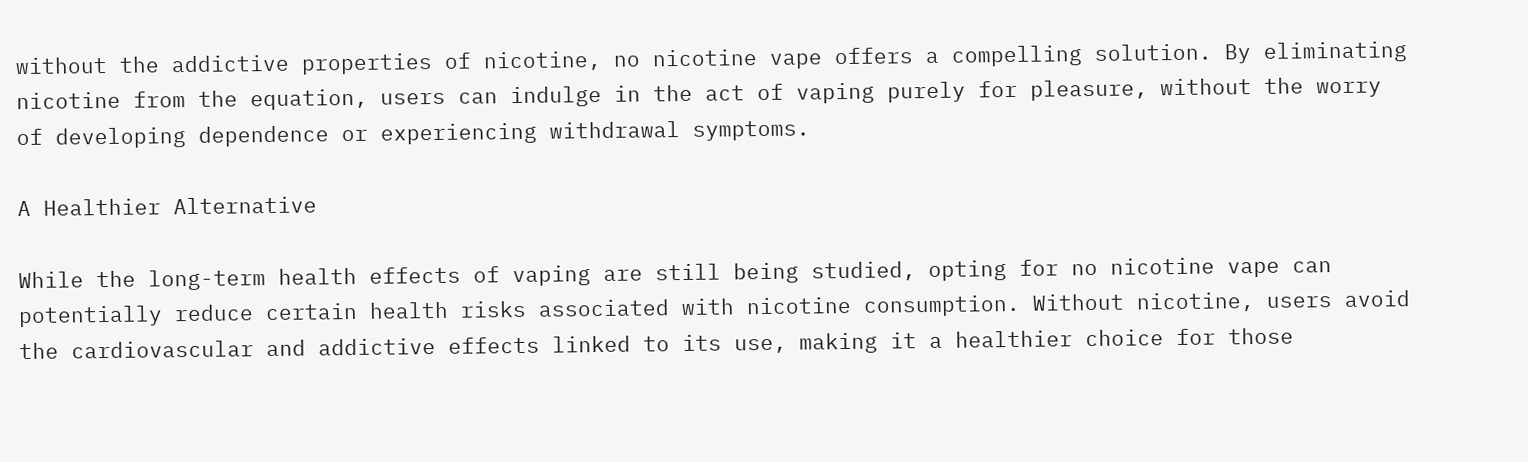without the addictive properties of nicotine, no nicotine vape offers a compelling solution. By eliminating nicotine from the equation, users can indulge in the act of vaping purely for pleasure, without the worry of developing dependence or experiencing withdrawal symptoms.

A Healthier Alternative

While the long-term health effects of vaping are still being studied, opting for no nicotine vape can potentially reduce certain health risks associated with nicotine consumption. Without nicotine, users avoid the cardiovascular and addictive effects linked to its use, making it a healthier choice for those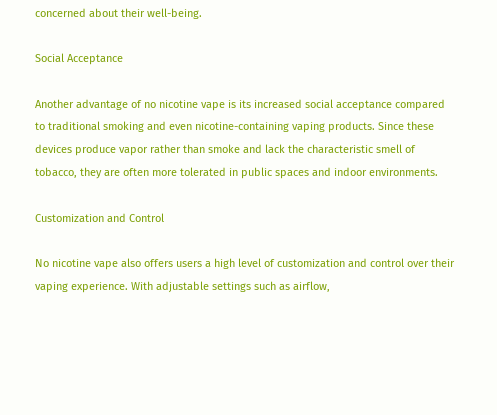concerned about their well-being.

Social Acceptance

Another advantage of no nicotine vape is its increased social acceptance compared to traditional smoking and even nicotine-containing vaping products. Since these devices produce vapor rather than smoke and lack the characteristic smell of tobacco, they are often more tolerated in public spaces and indoor environments.

Customization and Control

No nicotine vape also offers users a high level of customization and control over their vaping experience. With adjustable settings such as airflow,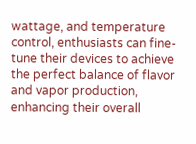wattage, and temperature control, enthusiasts can fine-tune their devices to achieve the perfect balance of flavor and vapor production, enhancing their overall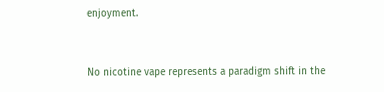enjoyment.


No nicotine vape represents a paradigm shift in the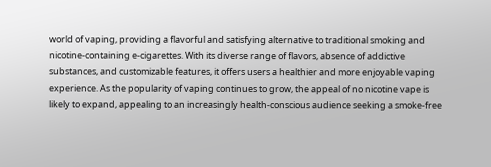world of vaping, providing a flavorful and satisfying alternative to traditional smoking and nicotine-containing e-cigarettes. With its diverse range of flavors, absence of addictive substances, and customizable features, it offers users a healthier and more enjoyable vaping experience. As the popularity of vaping continues to grow, the appeal of no nicotine vape is likely to expand, appealing to an increasingly health-conscious audience seeking a smoke-free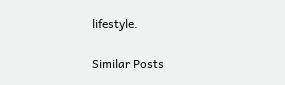lifestyle.

Similar Posts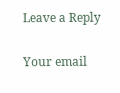Leave a Reply

Your email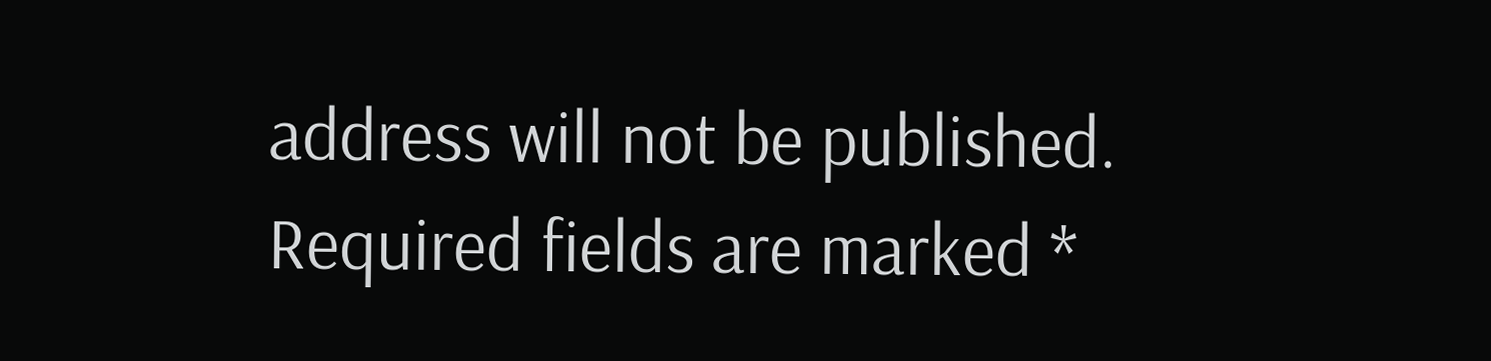address will not be published. Required fields are marked *